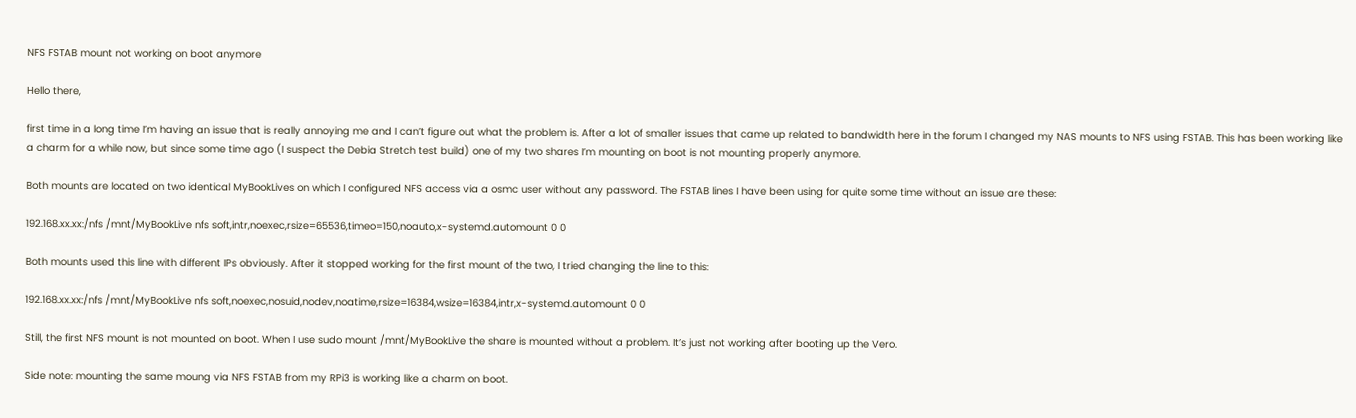NFS FSTAB mount not working on boot anymore

Hello there,

first time in a long time I’m having an issue that is really annoying me and I can’t figure out what the problem is. After a lot of smaller issues that came up related to bandwidth here in the forum I changed my NAS mounts to NFS using FSTAB. This has been working like a charm for a while now, but since some time ago (I suspect the Debia Stretch test build) one of my two shares I’m mounting on boot is not mounting properly anymore.

Both mounts are located on two identical MyBookLives on which I configured NFS access via a osmc user without any password. The FSTAB lines I have been using for quite some time without an issue are these:

192.168.xx.xx:/nfs /mnt/MyBookLive nfs soft,intr,noexec,rsize=65536,timeo=150,noauto,x-systemd.automount 0 0

Both mounts used this line with different IPs obviously. After it stopped working for the first mount of the two, I tried changing the line to this:

192.168.xx.xx:/nfs /mnt/MyBookLive nfs soft,noexec,nosuid,nodev,noatime,rsize=16384,wsize=16384,intr,x-systemd.automount 0 0

Still, the first NFS mount is not mounted on boot. When I use sudo mount /mnt/MyBookLive the share is mounted without a problem. It’s just not working after booting up the Vero.

Side note: mounting the same moung via NFS FSTAB from my RPi3 is working like a charm on boot.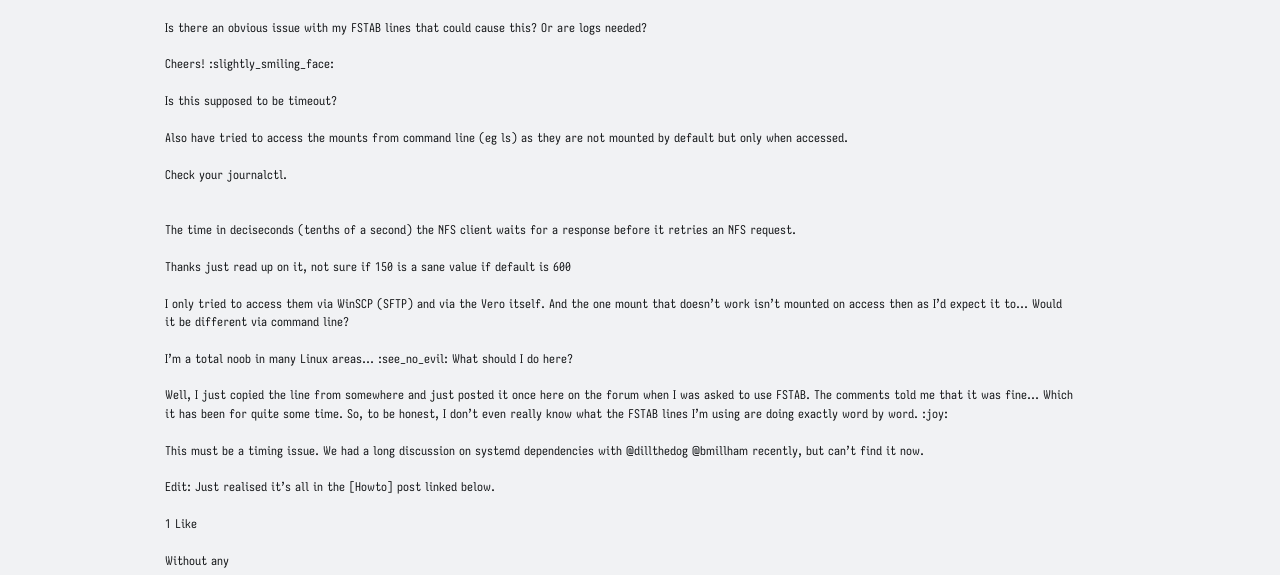Is there an obvious issue with my FSTAB lines that could cause this? Or are logs needed?

Cheers! :slightly_smiling_face:

Is this supposed to be timeout?

Also have tried to access the mounts from command line (eg ls) as they are not mounted by default but only when accessed.

Check your journalctl.


The time in deciseconds (tenths of a second) the NFS client waits for a response before it retries an NFS request.

Thanks just read up on it, not sure if 150 is a sane value if default is 600

I only tried to access them via WinSCP (SFTP) and via the Vero itself. And the one mount that doesn’t work isn’t mounted on access then as I’d expect it to… Would it be different via command line?

I’m a total noob in many Linux areas… :see_no_evil: What should I do here?

Well, I just copied the line from somewhere and just posted it once here on the forum when I was asked to use FSTAB. The comments told me that it was fine… Which it has been for quite some time. So, to be honest, I don’t even really know what the FSTAB lines I’m using are doing exactly word by word. :joy:

This must be a timing issue. We had a long discussion on systemd dependencies with @dillthedog @bmillham recently, but can’t find it now.

Edit: Just realised it’s all in the [Howto] post linked below.

1 Like

Without any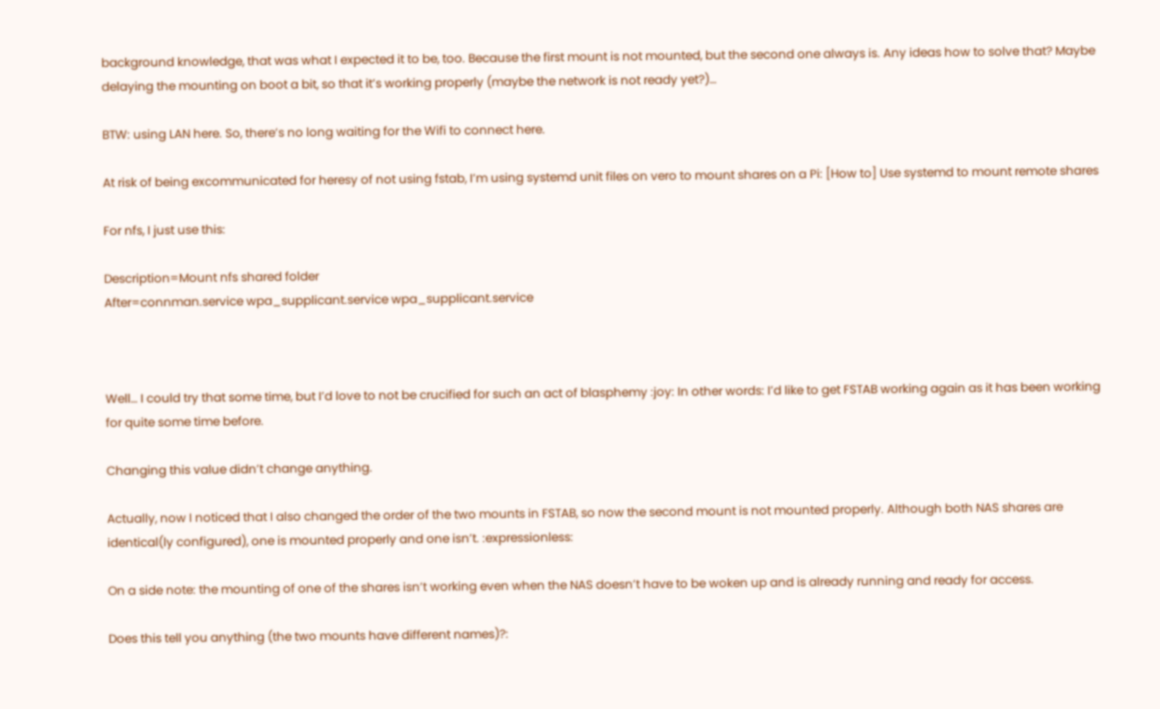background knowledge, that was what I expected it to be, too. Because the first mount is not mounted, but the second one always is. Any ideas how to solve that? Maybe delaying the mounting on boot a bit, so that it’s working properly (maybe the network is not ready yet?)…

BTW: using LAN here. So, there’s no long waiting for the Wifi to connect here.

At risk of being excommunicated for heresy of not using fstab, I’m using systemd unit files on vero to mount shares on a Pi: [How to] Use systemd to mount remote shares

For nfs, I just use this:

Description=Mount nfs shared folder
After=connman.service wpa_supplicant.service wpa_supplicant.service



Well… I could try that some time, but I’d love to not be crucified for such an act of blasphemy :joy: In other words: I’d like to get FSTAB working again as it has been working for quite some time before.

Changing this value didn’t change anything.

Actually, now I noticed that I also changed the order of the two mounts in FSTAB, so now the second mount is not mounted properly. Although both NAS shares are identical(ly configured), one is mounted properly and one isn’t. :expressionless:

On a side note: the mounting of one of the shares isn’t working even when the NAS doesn’t have to be woken up and is already running and ready for access.

Does this tell you anything (the two mounts have different names)?: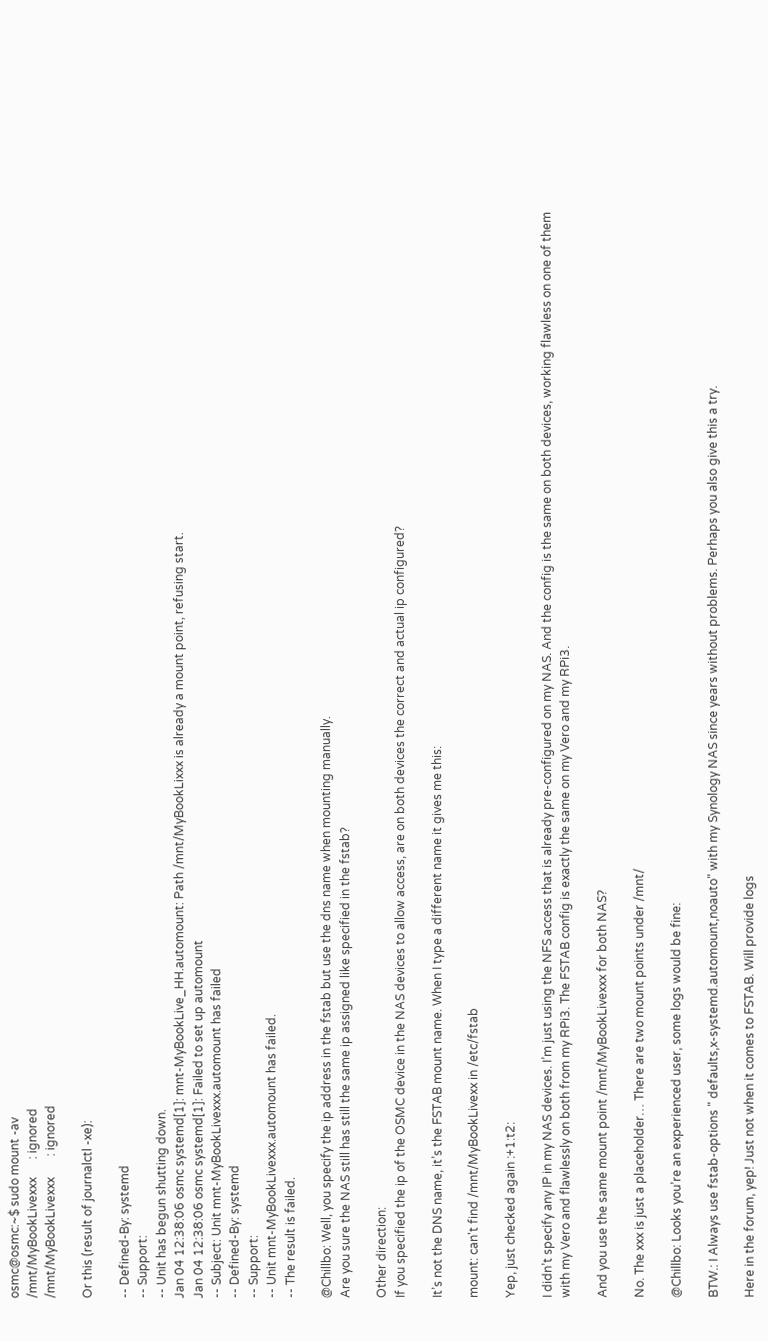osmc@osmc:~$ sudo mount -av
/mnt/MyBookLivexxx      : ignored
/mnt/MyBookLivexxx       : ignored

Or this (result of journalctl -xe):

-- Defined-By: systemd
-- Support:
-- Unit has begun shutting down.
Jan 04 12:38:06 osmc systemd[1]: mnt-MyBookLive_HH.automount: Path /mnt/MyBookLixxx is already a mount point, refusing start.
Jan 04 12:38:06 osmc systemd[1]: Failed to set up automount
-- Subject: Unit mnt-MyBookLivexxx.automount has failed
-- Defined-By: systemd
-- Support:
-- Unit mnt-MyBookLivexxx.automount has failed.
-- The result is failed.

@Chillbo: Well, you specify the ip address in the fstab but use the dns name when mounting manually.
Are you sure the NAS still has still the same ip assigned like specified in the fstab?

Other direction:
If you specified the ip of the OSMC device in the NAS devices to allow access, are on both devices the correct and actual ip configured?

It’s not the DNS name, it’s the FSTAB mount name. When I type a different name it gives me this:

mount: can't find /mnt/MyBookLivexx in /etc/fstab

Yep, just checked again :+1:t2:

I didn’t specify any IP in my NAS devices. I’m just using the NFS access that is already pre-configured on my NAS. And the config is the same on both devices, working flawless on one of them with my Vero and flawlessly on both from my RPi3. The FSTAB config is exactly the same on my Vero and my RPi3.

And you use the same mount point /mnt/MyBookLivexxx for both NAS?

No. The xxx is just a placeholder… There are two mount points under /mnt/

@Chillbo: Looks you’re an experienced user, some logs would be fine:

BTW.: I Always use fstab-options " defaults,x-systemd.automount,noauto" with my Synology NAS since years without problems. Perhaps you also give this a try.

Here in the forum, yep! Just not when it comes to FSTAB. Will provide logs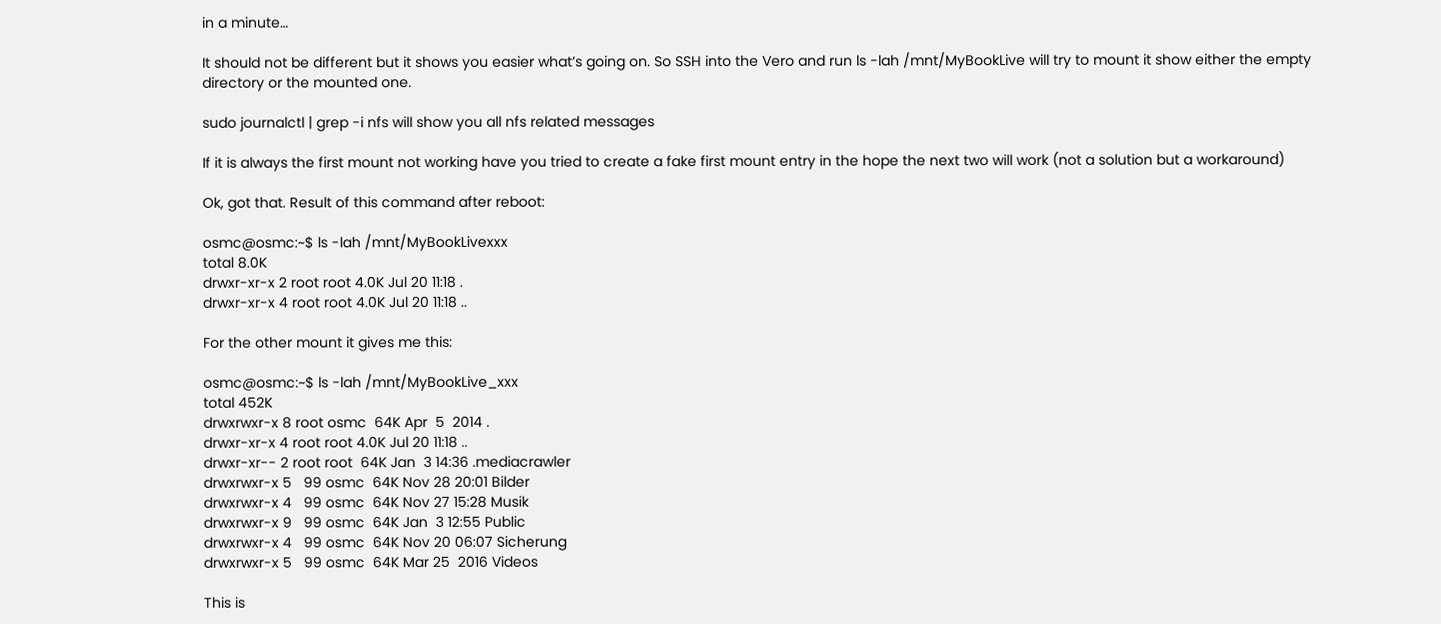in a minute…

It should not be different but it shows you easier what’s going on. So SSH into the Vero and run ls -lah /mnt/MyBookLive will try to mount it show either the empty directory or the mounted one.

sudo journalctl | grep -i nfs will show you all nfs related messages

If it is always the first mount not working have you tried to create a fake first mount entry in the hope the next two will work (not a solution but a workaround)

Ok, got that. Result of this command after reboot:

osmc@osmc:~$ ls -lah /mnt/MyBookLivexxx
total 8.0K
drwxr-xr-x 2 root root 4.0K Jul 20 11:18 .
drwxr-xr-x 4 root root 4.0K Jul 20 11:18 ..

For the other mount it gives me this:

osmc@osmc:~$ ls -lah /mnt/MyBookLive_xxx
total 452K
drwxrwxr-x 8 root osmc  64K Apr  5  2014 .
drwxr-xr-x 4 root root 4.0K Jul 20 11:18 ..
drwxr-xr-- 2 root root  64K Jan  3 14:36 .mediacrawler
drwxrwxr-x 5   99 osmc  64K Nov 28 20:01 Bilder
drwxrwxr-x 4   99 osmc  64K Nov 27 15:28 Musik
drwxrwxr-x 9   99 osmc  64K Jan  3 12:55 Public
drwxrwxr-x 4   99 osmc  64K Nov 20 06:07 Sicherung
drwxrwxr-x 5   99 osmc  64K Mar 25  2016 Videos

This is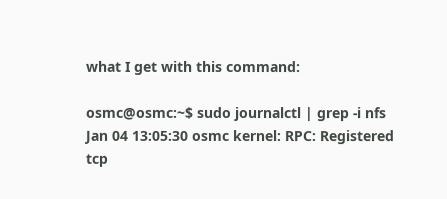what I get with this command:

osmc@osmc:~$ sudo journalctl | grep -i nfs
Jan 04 13:05:30 osmc kernel: RPC: Registered tcp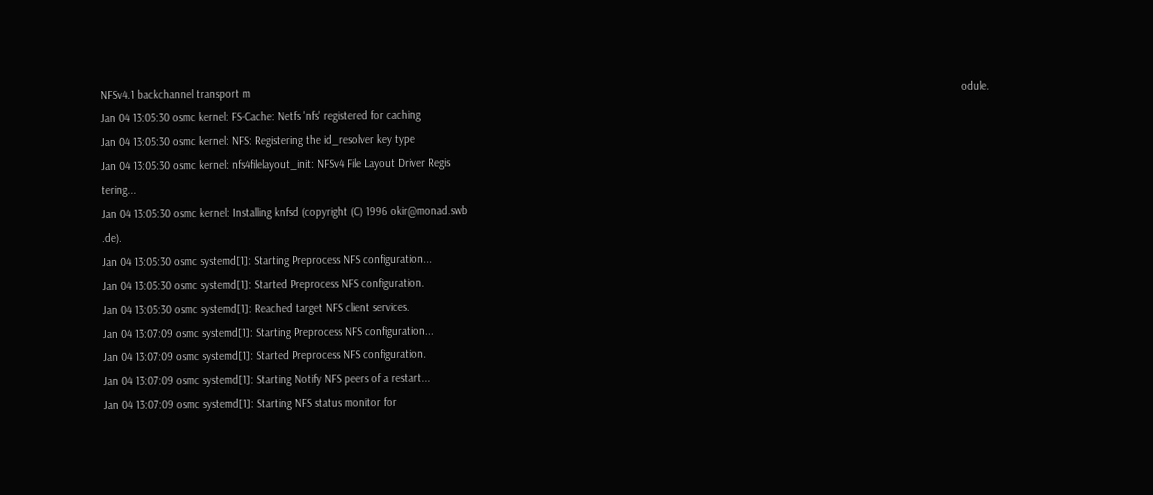NFSv4.1 backchannel transport m                                                                                                                                                                                                                                             odule.
Jan 04 13:05:30 osmc kernel: FS-Cache: Netfs 'nfs' registered for caching
Jan 04 13:05:30 osmc kernel: NFS: Registering the id_resolver key type
Jan 04 13:05:30 osmc kernel: nfs4filelayout_init: NFSv4 File Layout Driver Regis                                                                                                                                                                                                                                             tering...
Jan 04 13:05:30 osmc kernel: Installing knfsd (copyright (C) 1996 okir@monad.swb                                                                                                                                                                                                                                             .de).
Jan 04 13:05:30 osmc systemd[1]: Starting Preprocess NFS configuration...
Jan 04 13:05:30 osmc systemd[1]: Started Preprocess NFS configuration.
Jan 04 13:05:30 osmc systemd[1]: Reached target NFS client services.
Jan 04 13:07:09 osmc systemd[1]: Starting Preprocess NFS configuration...
Jan 04 13:07:09 osmc systemd[1]: Started Preprocess NFS configuration.
Jan 04 13:07:09 osmc systemd[1]: Starting Notify NFS peers of a restart...
Jan 04 13:07:09 osmc systemd[1]: Starting NFS status monitor for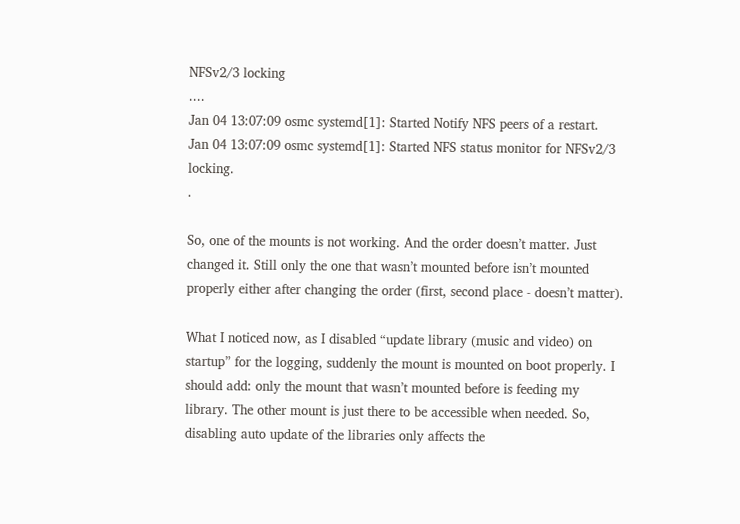NFSv2/3 locking                                                                                                                                                                                                                                             ....
Jan 04 13:07:09 osmc systemd[1]: Started Notify NFS peers of a restart.
Jan 04 13:07:09 osmc systemd[1]: Started NFS status monitor for NFSv2/3 locking.                                                                                                                                                                                                                                             .

So, one of the mounts is not working. And the order doesn’t matter. Just changed it. Still only the one that wasn’t mounted before isn’t mounted properly either after changing the order (first, second place - doesn’t matter).

What I noticed now, as I disabled “update library (music and video) on startup” for the logging, suddenly the mount is mounted on boot properly. I should add: only the mount that wasn’t mounted before is feeding my library. The other mount is just there to be accessible when needed. So, disabling auto update of the libraries only affects the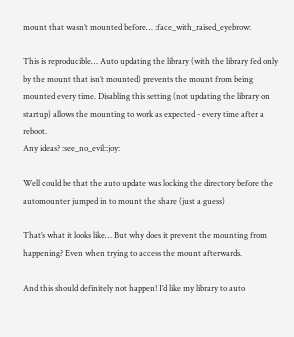mount that wasn’t mounted before… :face_with_raised_eyebrow:

This is reproducible… Auto updating the library (with the library fed only by the mount that isn’t mounted) prevents the mount from being mounted every time. Disabling this setting (not updating the library on startup) allows the mounting to work as expected - every time after a reboot.
Any ideas? :see_no_evil::joy:

Well could be that the auto update was locking the directory before the automounter jumped in to mount the share (just a guess)

That’s what it looks like… But why does it prevent the mounting from happening? Even when trying to access the mount afterwards.

And this should definitely not happen! I’d like my library to auto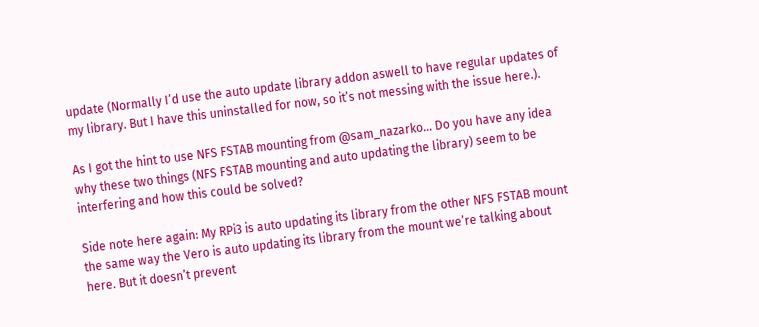update (Normally I’d use the auto update library addon aswell to have regular updates of my library. But I have this uninstalled for now, so it’s not messing with the issue here.).

As I got the hint to use NFS FSTAB mounting from @sam_nazarko… Do you have any idea why these two things (NFS FSTAB mounting and auto updating the library) seem to be interfering and how this could be solved?

Side note here again: My RPi3 is auto updating its library from the other NFS FSTAB mount the same way the Vero is auto updating its library from the mount we’re talking about here. But it doesn’t prevent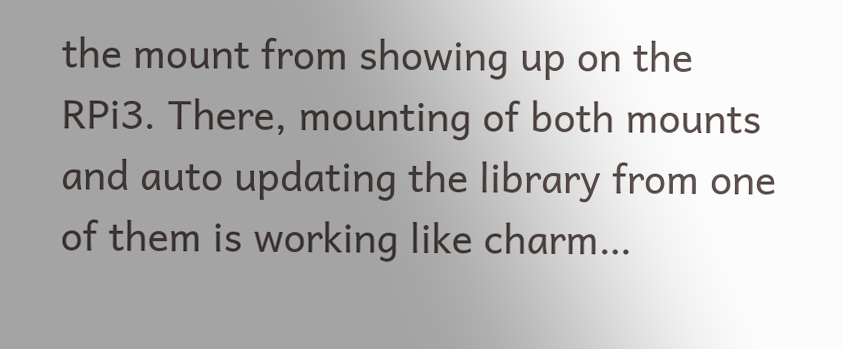the mount from showing up on the RPi3. There, mounting of both mounts and auto updating the library from one of them is working like charm…